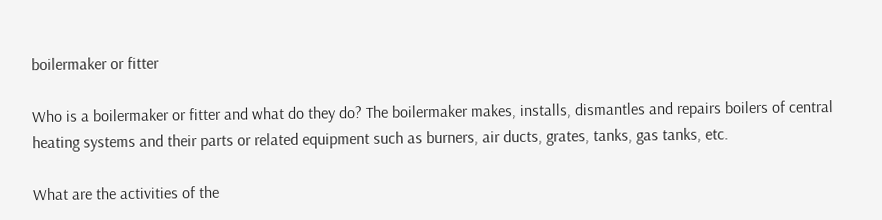boilermaker or fitter

Who is a boilermaker or fitter and what do they do? The boilermaker makes, installs, dismantles and repairs boilers of central heating systems and their parts or related equipment such as burners, air ducts, grates, tanks, gas tanks, etc.

What are the activities of the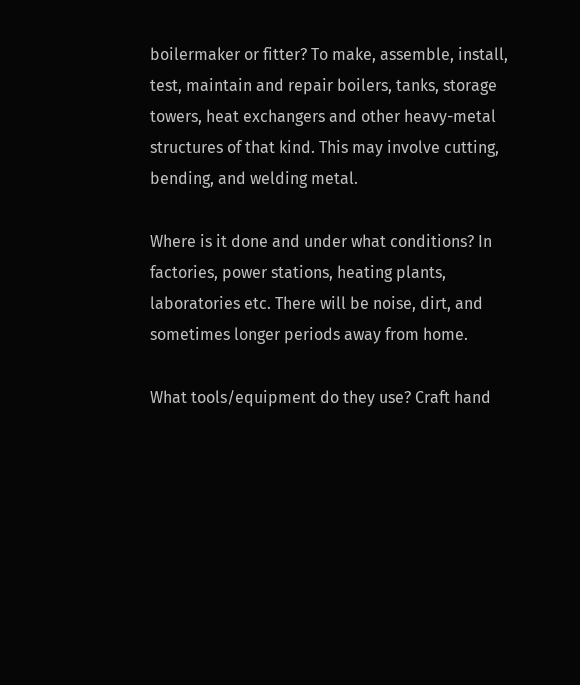boilermaker or fitter? To make, assemble, install, test, maintain and repair boilers, tanks, storage towers, heat exchangers and other heavy-metal structures of that kind. This may involve cutting, bending, and welding metal.

Where is it done and under what conditions? In factories, power stations, heating plants, laboratories etc. There will be noise, dirt, and sometimes longer periods away from home.

What tools/equipment do they use? Craft hand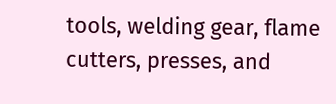tools, welding gear, flame cutters, presses, and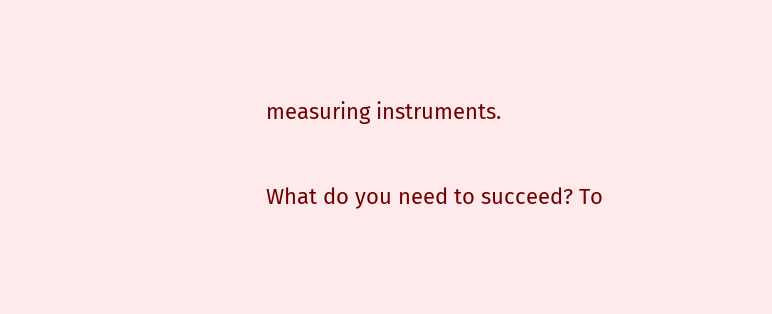measuring instruments.

What do you need to succeed? To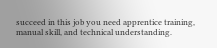succeed in this job you need apprentice training, manual skill, and technical understanding.